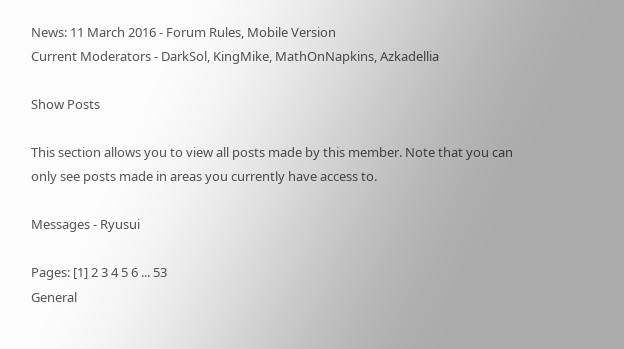News: 11 March 2016 - Forum Rules, Mobile Version
Current Moderators - DarkSol, KingMike, MathOnNapkins, Azkadellia

Show Posts

This section allows you to view all posts made by this member. Note that you can only see posts made in areas you currently have access to.

Messages - Ryusui

Pages: [1] 2 3 4 5 6 ... 53
General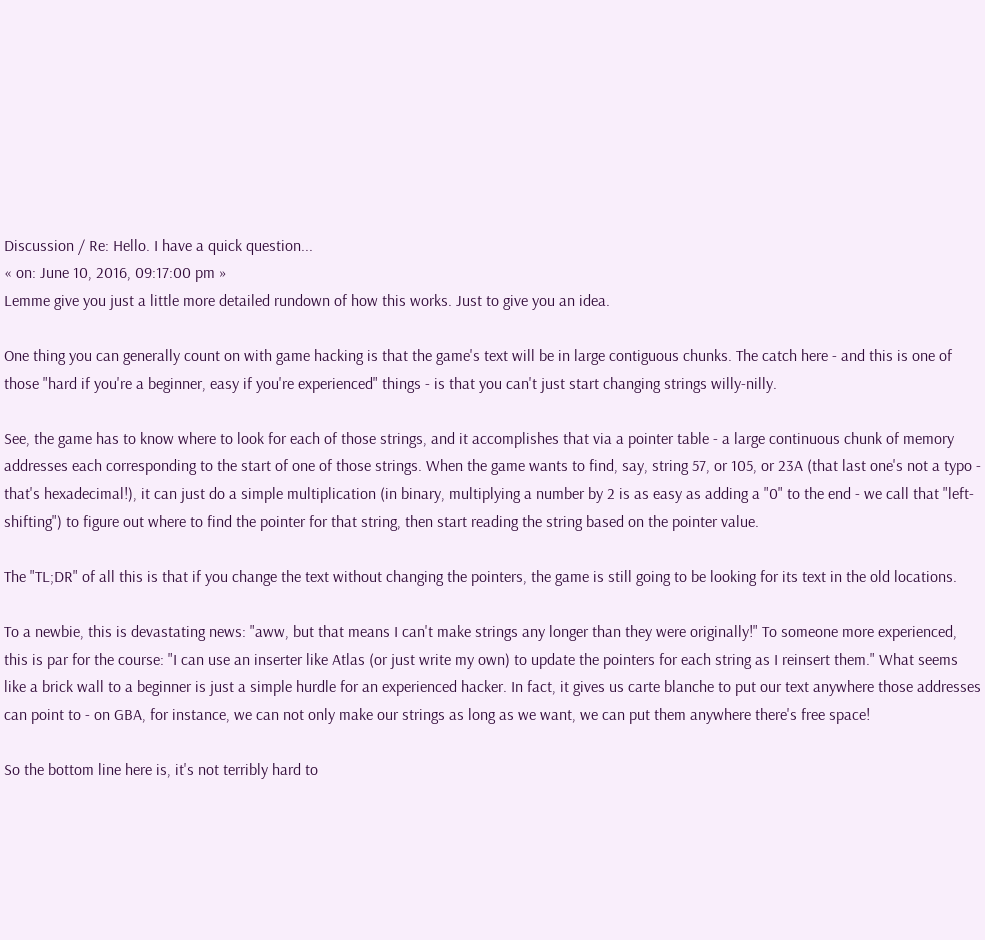Discussion / Re: Hello. I have a quick question...
« on: June 10, 2016, 09:17:00 pm »
Lemme give you just a little more detailed rundown of how this works. Just to give you an idea.

One thing you can generally count on with game hacking is that the game's text will be in large contiguous chunks. The catch here - and this is one of those "hard if you're a beginner, easy if you're experienced" things - is that you can't just start changing strings willy-nilly.

See, the game has to know where to look for each of those strings, and it accomplishes that via a pointer table - a large continuous chunk of memory addresses each corresponding to the start of one of those strings. When the game wants to find, say, string 57, or 105, or 23A (that last one's not a typo - that's hexadecimal!), it can just do a simple multiplication (in binary, multiplying a number by 2 is as easy as adding a "0" to the end - we call that "left-shifting") to figure out where to find the pointer for that string, then start reading the string based on the pointer value.

The "TL;DR" of all this is that if you change the text without changing the pointers, the game is still going to be looking for its text in the old locations.

To a newbie, this is devastating news: "aww, but that means I can't make strings any longer than they were originally!" To someone more experienced, this is par for the course: "I can use an inserter like Atlas (or just write my own) to update the pointers for each string as I reinsert them." What seems like a brick wall to a beginner is just a simple hurdle for an experienced hacker. In fact, it gives us carte blanche to put our text anywhere those addresses can point to - on GBA, for instance, we can not only make our strings as long as we want, we can put them anywhere there's free space!

So the bottom line here is, it's not terribly hard to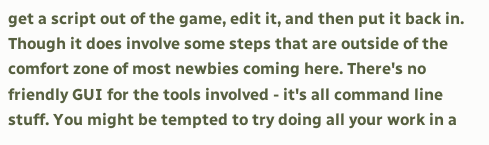get a script out of the game, edit it, and then put it back in. Though it does involve some steps that are outside of the comfort zone of most newbies coming here. There's no friendly GUI for the tools involved - it's all command line stuff. You might be tempted to try doing all your work in a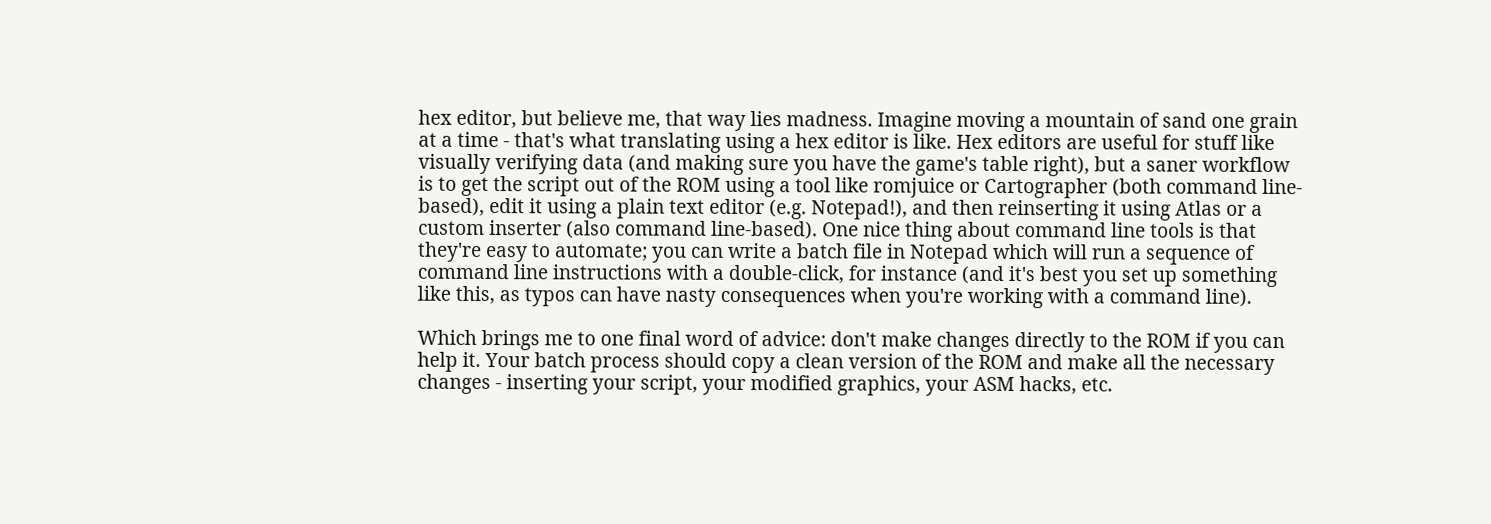hex editor, but believe me, that way lies madness. Imagine moving a mountain of sand one grain at a time - that's what translating using a hex editor is like. Hex editors are useful for stuff like visually verifying data (and making sure you have the game's table right), but a saner workflow is to get the script out of the ROM using a tool like romjuice or Cartographer (both command line-based), edit it using a plain text editor (e.g. Notepad!), and then reinserting it using Atlas or a custom inserter (also command line-based). One nice thing about command line tools is that they're easy to automate; you can write a batch file in Notepad which will run a sequence of command line instructions with a double-click, for instance (and it's best you set up something like this, as typos can have nasty consequences when you're working with a command line).

Which brings me to one final word of advice: don't make changes directly to the ROM if you can help it. Your batch process should copy a clean version of the ROM and make all the necessary changes - inserting your script, your modified graphics, your ASM hacks, etc.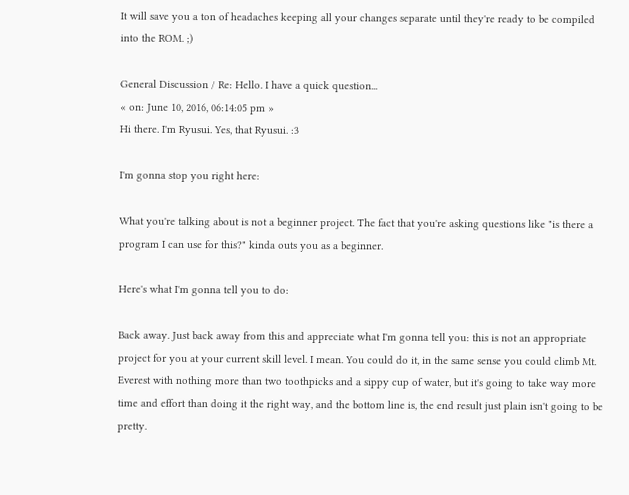It will save you a ton of headaches keeping all your changes separate until they're ready to be compiled into the ROM. ;)

General Discussion / Re: Hello. I have a quick question...
« on: June 10, 2016, 06:14:05 pm »
Hi there. I'm Ryusui. Yes, that Ryusui. :3

I'm gonna stop you right here:

What you're talking about is not a beginner project. The fact that you're asking questions like "is there a program I can use for this?" kinda outs you as a beginner.

Here's what I'm gonna tell you to do:

Back away. Just back away from this and appreciate what I'm gonna tell you: this is not an appropriate project for you at your current skill level. I mean. You could do it, in the same sense you could climb Mt. Everest with nothing more than two toothpicks and a sippy cup of water, but it's going to take way more time and effort than doing it the right way, and the bottom line is, the end result just plain isn't going to be pretty.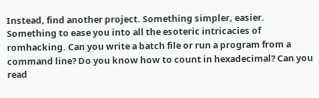Instead, find another project. Something simpler, easier. Something to ease you into all the esoteric intricacies of romhacking. Can you write a batch file or run a program from a command line? Do you know how to count in hexadecimal? Can you read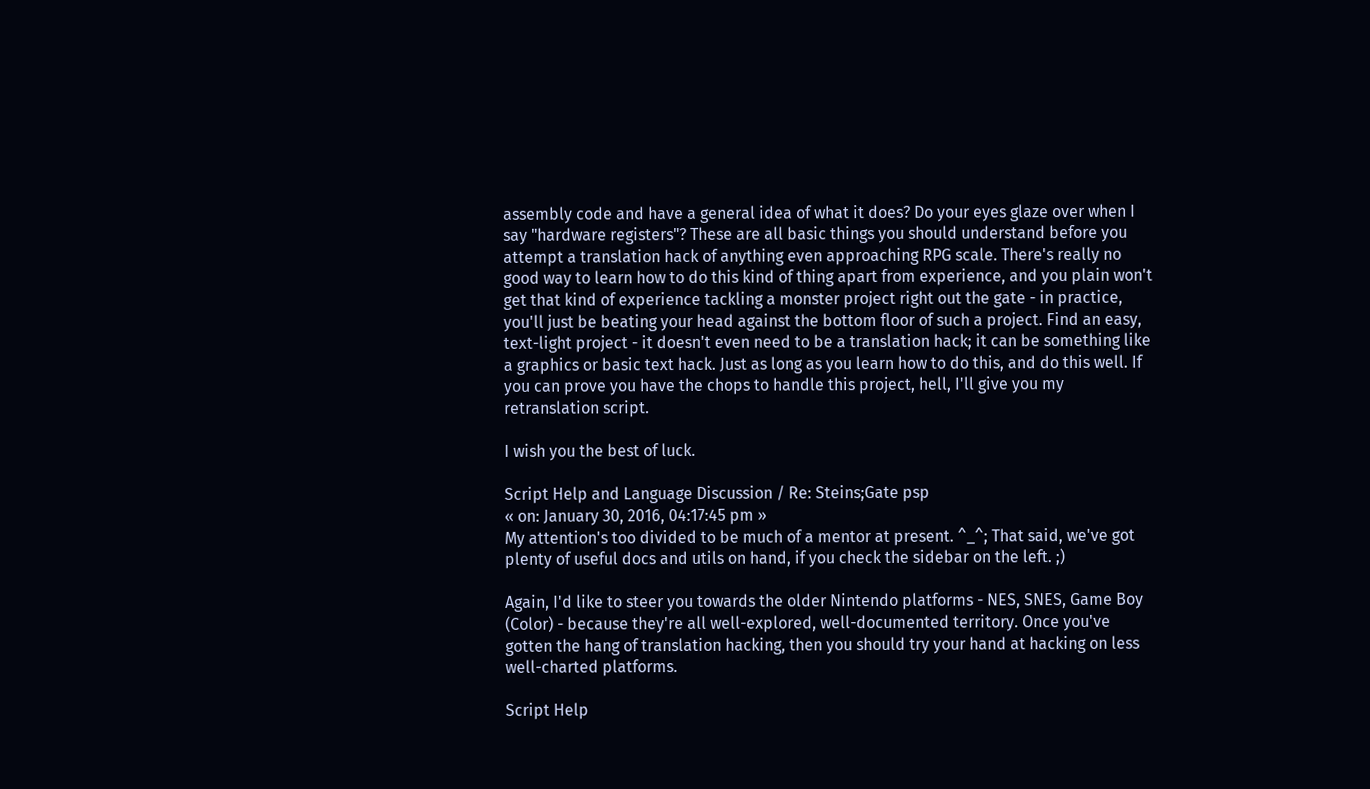assembly code and have a general idea of what it does? Do your eyes glaze over when I say "hardware registers"? These are all basic things you should understand before you attempt a translation hack of anything even approaching RPG scale. There's really no good way to learn how to do this kind of thing apart from experience, and you plain won't get that kind of experience tackling a monster project right out the gate - in practice, you'll just be beating your head against the bottom floor of such a project. Find an easy, text-light project - it doesn't even need to be a translation hack; it can be something like a graphics or basic text hack. Just as long as you learn how to do this, and do this well. If you can prove you have the chops to handle this project, hell, I'll give you my retranslation script.

I wish you the best of luck.

Script Help and Language Discussion / Re: Steins;Gate psp
« on: January 30, 2016, 04:17:45 pm »
My attention's too divided to be much of a mentor at present. ^_^; That said, we've got plenty of useful docs and utils on hand, if you check the sidebar on the left. ;)

Again, I'd like to steer you towards the older Nintendo platforms - NES, SNES, Game Boy (Color) - because they're all well-explored, well-documented territory. Once you've gotten the hang of translation hacking, then you should try your hand at hacking on less well-charted platforms.

Script Help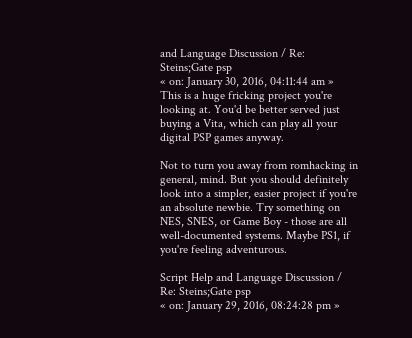and Language Discussion / Re: Steins;Gate psp
« on: January 30, 2016, 04:11:44 am »
This is a huge fricking project you're looking at. You'd be better served just buying a Vita, which can play all your digital PSP games anyway.

Not to turn you away from romhacking in general, mind. But you should definitely look into a simpler, easier project if you're an absolute newbie. Try something on NES, SNES, or Game Boy - those are all well-documented systems. Maybe PS1, if you're feeling adventurous.

Script Help and Language Discussion / Re: Steins;Gate psp
« on: January 29, 2016, 08:24:28 pm »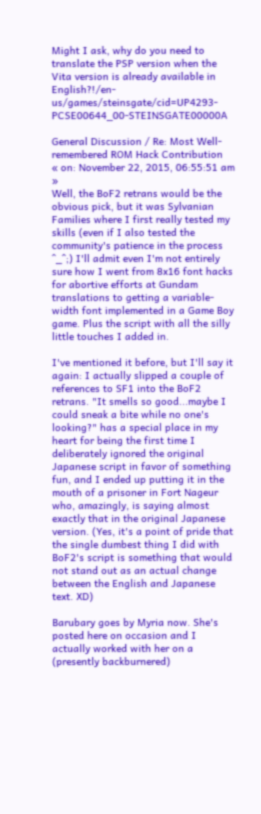Might I ask, why do you need to translate the PSP version when the Vita version is already available in English?!/en-us/games/steinsgate/cid=UP4293-PCSE00644_00-STEINSGATE00000A

General Discussion / Re: Most Well-remembered ROM Hack Contribution
« on: November 22, 2015, 06:55:51 am »
Well, the BoF2 retrans would be the obvious pick, but it was Sylvanian Families where I first really tested my skills (even if I also tested the community's patience in the process ^_^;) I'll admit even I'm not entirely sure how I went from 8x16 font hacks for abortive efforts at Gundam translations to getting a variable-width font implemented in a Game Boy game. Plus the script with all the silly little touches I added in.

I've mentioned it before, but I'll say it again: I actually slipped a couple of references to SF1 into the BoF2 retrans. "It smells so good...maybe I could sneak a bite while no one's looking?" has a special place in my heart for being the first time I deliberately ignored the original Japanese script in favor of something fun, and I ended up putting it in the mouth of a prisoner in Fort Nageur who, amazingly, is saying almost exactly that in the original Japanese version. (Yes, it's a point of pride that the single dumbest thing I did with BoF2's script is something that would not stand out as an actual change between the English and Japanese text. XD)

Barubary goes by Myria now. She's posted here on occasion and I actually worked with her on a (presently backburnered)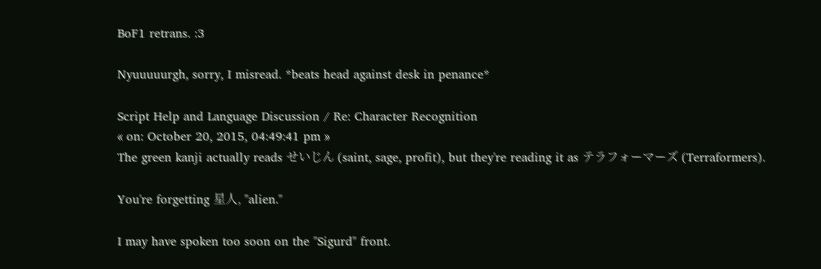BoF1 retrans. :3

Nyuuuuurgh, sorry, I misread. *beats head against desk in penance*

Script Help and Language Discussion / Re: Character Recognition
« on: October 20, 2015, 04:49:41 pm »
The green kanji actually reads せいじん (saint, sage, profit), but they're reading it as テラフォーマーズ (Terraformers).

You're forgetting 星人, "alien."

I may have spoken too soon on the "Sigurd" front.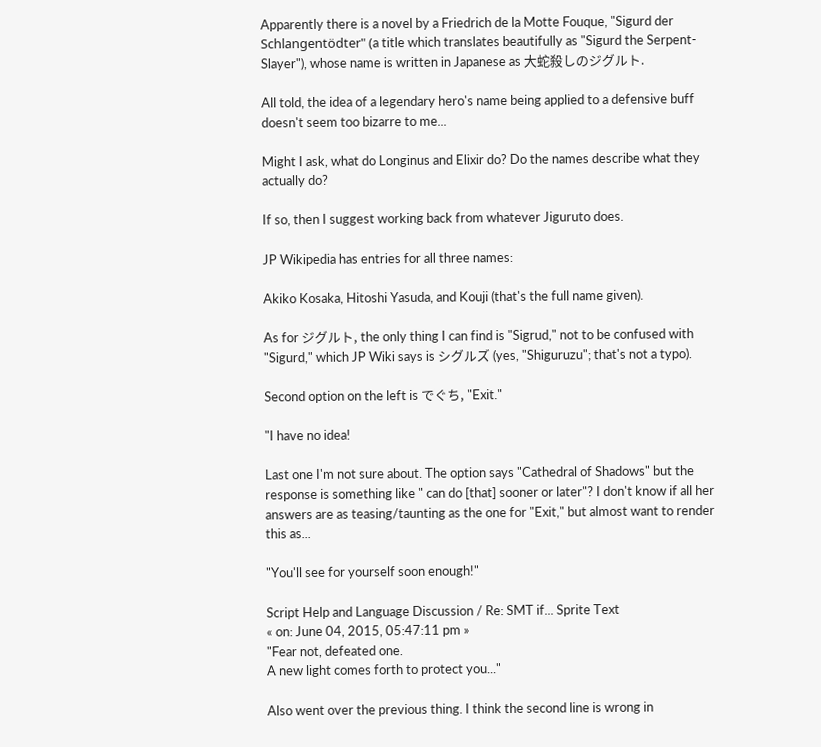Apparently there is a novel by a Friedrich de la Motte Fouque, "Sigurd der Schlangentödter" (a title which translates beautifully as "Sigurd the Serpent-Slayer"), whose name is written in Japanese as 大蛇殺しのジグルト.

All told, the idea of a legendary hero's name being applied to a defensive buff doesn't seem too bizarre to me...

Might I ask, what do Longinus and Elixir do? Do the names describe what they actually do?

If so, then I suggest working back from whatever Jiguruto does.

JP Wikipedia has entries for all three names:

Akiko Kosaka, Hitoshi Yasuda, and Kouji (that's the full name given).

As for ジグルト, the only thing I can find is "Sigrud," not to be confused with "Sigurd," which JP Wiki says is シグルズ (yes, "Shiguruzu"; that's not a typo).

Second option on the left is でぐち, "Exit."

"I have no idea!

Last one I'm not sure about. The option says "Cathedral of Shadows" but the response is something like " can do [that] sooner or later"? I don't know if all her answers are as teasing/taunting as the one for "Exit," but almost want to render this as...

"You'll see for yourself soon enough!"

Script Help and Language Discussion / Re: SMT if... Sprite Text
« on: June 04, 2015, 05:47:11 pm »
"Fear not, defeated one.
A new light comes forth to protect you..."

Also went over the previous thing. I think the second line is wrong in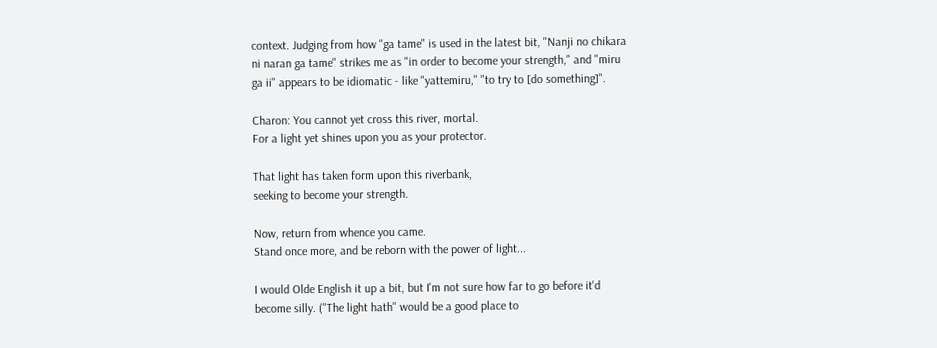context. Judging from how "ga tame" is used in the latest bit, "Nanji no chikara ni naran ga tame" strikes me as "in order to become your strength," and "miru ga ii" appears to be idiomatic - like "yattemiru," "to try to [do something]".

Charon: You cannot yet cross this river, mortal.
For a light yet shines upon you as your protector.

That light has taken form upon this riverbank,
seeking to become your strength.

Now, return from whence you came.
Stand once more, and be reborn with the power of light...

I would Olde English it up a bit, but I'm not sure how far to go before it'd become silly. ("The light hath" would be a good place to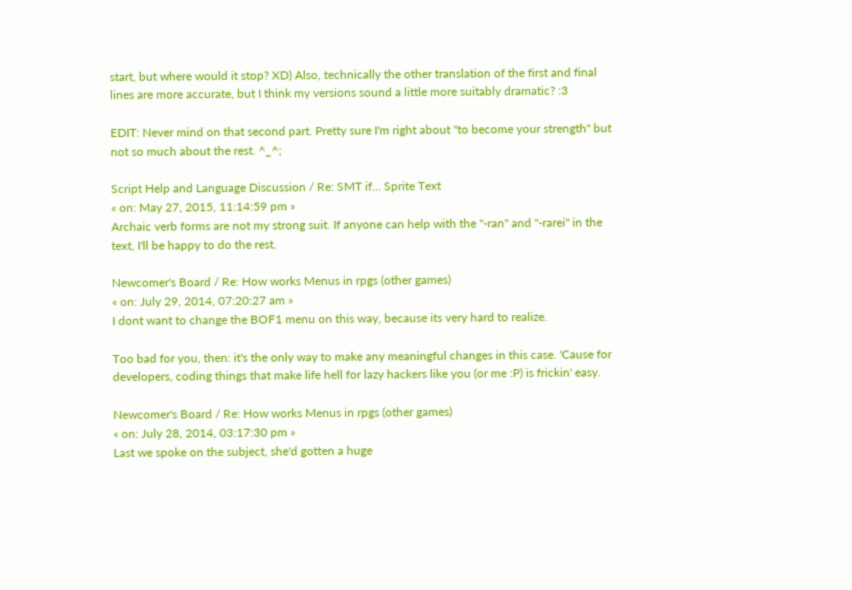start, but where would it stop? XD) Also, technically the other translation of the first and final lines are more accurate, but I think my versions sound a little more suitably dramatic? :3

EDIT: Never mind on that second part. Pretty sure I'm right about "to become your strength" but not so much about the rest. ^_^;

Script Help and Language Discussion / Re: SMT if... Sprite Text
« on: May 27, 2015, 11:14:59 pm »
Archaic verb forms are not my strong suit. If anyone can help with the "-ran" and "-rarei" in the text, I'll be happy to do the rest.

Newcomer's Board / Re: How works Menus in rpgs (other games)
« on: July 29, 2014, 07:20:27 am »
I dont want to change the BOF1 menu on this way, because its very hard to realize.

Too bad for you, then: it's the only way to make any meaningful changes in this case. 'Cause for developers, coding things that make life hell for lazy hackers like you (or me :P) is frickin' easy.

Newcomer's Board / Re: How works Menus in rpgs (other games)
« on: July 28, 2014, 03:17:30 pm »
Last we spoke on the subject, she'd gotten a huge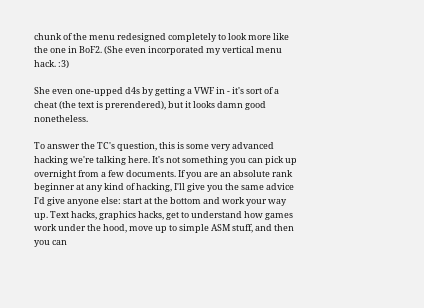chunk of the menu redesigned completely to look more like the one in BoF2. (She even incorporated my vertical menu hack. :3)

She even one-upped d4s by getting a VWF in - it's sort of a cheat (the text is prerendered), but it looks damn good nonetheless.

To answer the TC's question, this is some very advanced hacking we're talking here. It's not something you can pick up overnight from a few documents. If you are an absolute rank beginner at any kind of hacking, I'll give you the same advice I'd give anyone else: start at the bottom and work your way up. Text hacks, graphics hacks, get to understand how games work under the hood, move up to simple ASM stuff, and then you can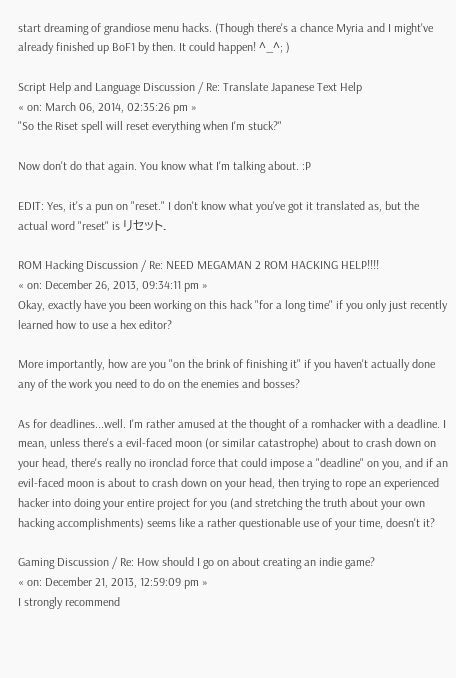start dreaming of grandiose menu hacks. (Though there's a chance Myria and I might've already finished up BoF1 by then. It could happen! ^_^; )

Script Help and Language Discussion / Re: Translate Japanese Text Help
« on: March 06, 2014, 02:35:26 pm »
"So the Riset spell will reset everything when I'm stuck?"

Now don't do that again. You know what I'm talking about. :P

EDIT: Yes, it's a pun on "reset." I don't know what you've got it translated as, but the actual word "reset" is リセット.

ROM Hacking Discussion / Re: NEED MEGAMAN 2 ROM HACKING HELP!!!!
« on: December 26, 2013, 09:34:11 pm »
Okay, exactly have you been working on this hack "for a long time" if you only just recently learned how to use a hex editor?

More importantly, how are you "on the brink of finishing it" if you haven't actually done any of the work you need to do on the enemies and bosses?

As for deadlines...well. I'm rather amused at the thought of a romhacker with a deadline. I mean, unless there's a evil-faced moon (or similar catastrophe) about to crash down on your head, there's really no ironclad force that could impose a "deadline" on you, and if an evil-faced moon is about to crash down on your head, then trying to rope an experienced hacker into doing your entire project for you (and stretching the truth about your own hacking accomplishments) seems like a rather questionable use of your time, doesn't it?

Gaming Discussion / Re: How should I go on about creating an indie game?
« on: December 21, 2013, 12:59:09 pm »
I strongly recommend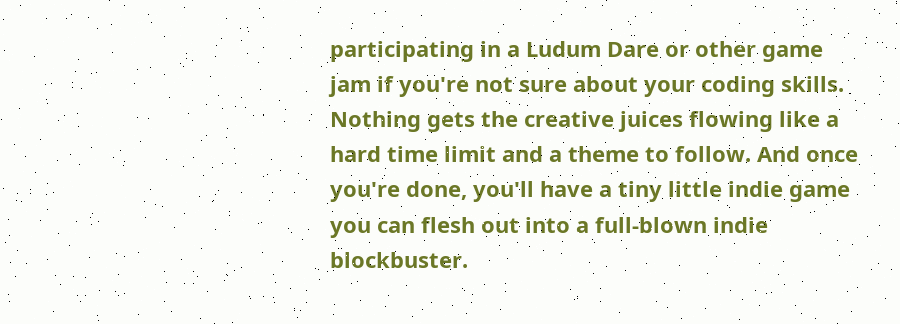participating in a Ludum Dare or other game jam if you're not sure about your coding skills. Nothing gets the creative juices flowing like a hard time limit and a theme to follow. And once you're done, you'll have a tiny little indie game you can flesh out into a full-blown indie blockbuster.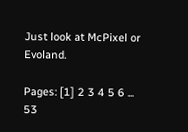Just look at McPixel or Evoland.

Pages: [1] 2 3 4 5 6 ... 53